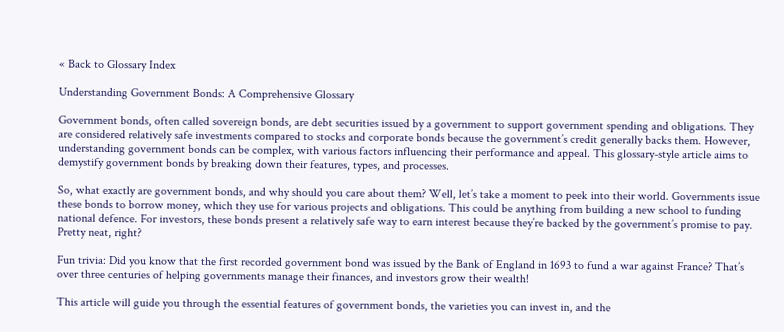« Back to Glossary Index

Understanding Government Bonds: A Comprehensive Glossary

Government bonds, often called sovereign bonds, are debt securities issued by a government to support government spending and obligations. They are considered relatively safe investments compared to stocks and corporate bonds because the government’s credit generally backs them. However, understanding government bonds can be complex, with various factors influencing their performance and appeal. This glossary-style article aims to demystify government bonds by breaking down their features, types, and processes.

So, what exactly are government bonds, and why should you care about them? Well, let’s take a moment to peek into their world. Governments issue these bonds to borrow money, which they use for various projects and obligations. This could be anything from building a new school to funding national defence. For investors, these bonds present a relatively safe way to earn interest because they’re backed by the government’s promise to pay. Pretty neat, right?

Fun trivia: Did you know that the first recorded government bond was issued by the Bank of England in 1693 to fund a war against France? That’s over three centuries of helping governments manage their finances, and investors grow their wealth!

This article will guide you through the essential features of government bonds, the varieties you can invest in, and the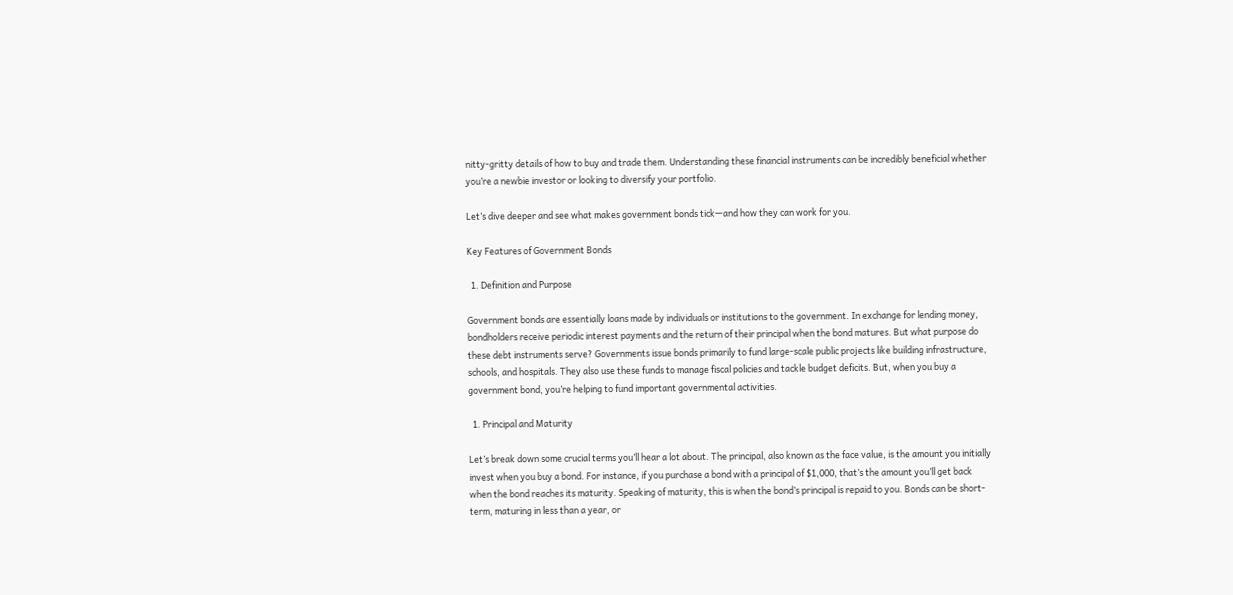nitty-gritty details of how to buy and trade them. Understanding these financial instruments can be incredibly beneficial whether you’re a newbie investor or looking to diversify your portfolio.

Let’s dive deeper and see what makes government bonds tick—and how they can work for you.

Key Features of Government Bonds

  1. Definition and Purpose

Government bonds are essentially loans made by individuals or institutions to the government. In exchange for lending money, bondholders receive periodic interest payments and the return of their principal when the bond matures. But what purpose do these debt instruments serve? Governments issue bonds primarily to fund large-scale public projects like building infrastructure, schools, and hospitals. They also use these funds to manage fiscal policies and tackle budget deficits. But, when you buy a government bond, you’re helping to fund important governmental activities.

  1. Principal and Maturity

Let’s break down some crucial terms you’ll hear a lot about. The principal, also known as the face value, is the amount you initially invest when you buy a bond. For instance, if you purchase a bond with a principal of $1,000, that’s the amount you’ll get back when the bond reaches its maturity. Speaking of maturity, this is when the bond’s principal is repaid to you. Bonds can be short-term, maturing in less than a year, or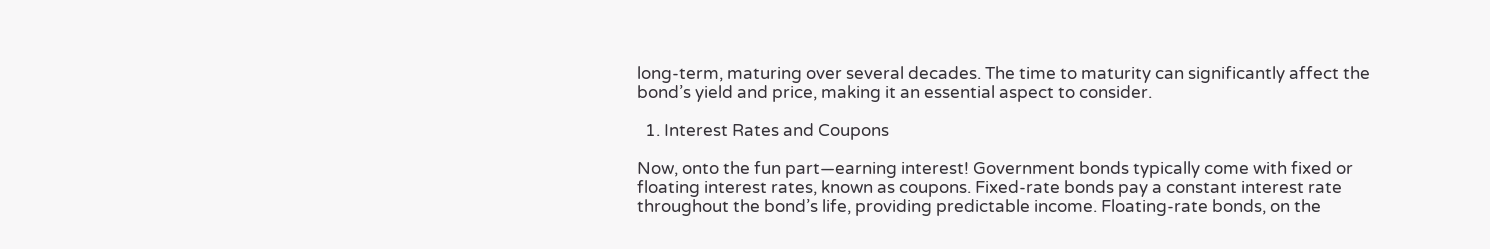long-term, maturing over several decades. The time to maturity can significantly affect the bond’s yield and price, making it an essential aspect to consider.

  1. Interest Rates and Coupons

Now, onto the fun part—earning interest! Government bonds typically come with fixed or floating interest rates, known as coupons. Fixed-rate bonds pay a constant interest rate throughout the bond’s life, providing predictable income. Floating-rate bonds, on the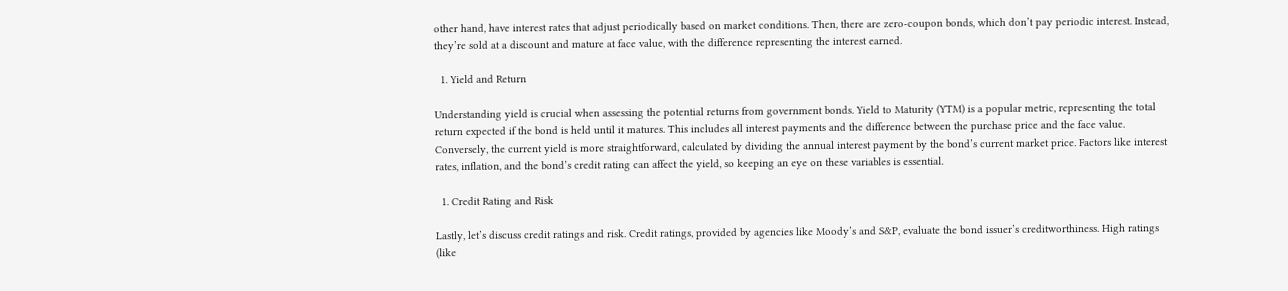other hand, have interest rates that adjust periodically based on market conditions. Then, there are zero-coupon bonds, which don’t pay periodic interest. Instead, they’re sold at a discount and mature at face value, with the difference representing the interest earned.

  1. Yield and Return

Understanding yield is crucial when assessing the potential returns from government bonds. Yield to Maturity (YTM) is a popular metric, representing the total return expected if the bond is held until it matures. This includes all interest payments and the difference between the purchase price and the face value. Conversely, the current yield is more straightforward, calculated by dividing the annual interest payment by the bond’s current market price. Factors like interest rates, inflation, and the bond’s credit rating can affect the yield, so keeping an eye on these variables is essential.

  1. Credit Rating and Risk

Lastly, let’s discuss credit ratings and risk. Credit ratings, provided by agencies like Moody’s and S&P, evaluate the bond issuer’s creditworthiness. High ratings (like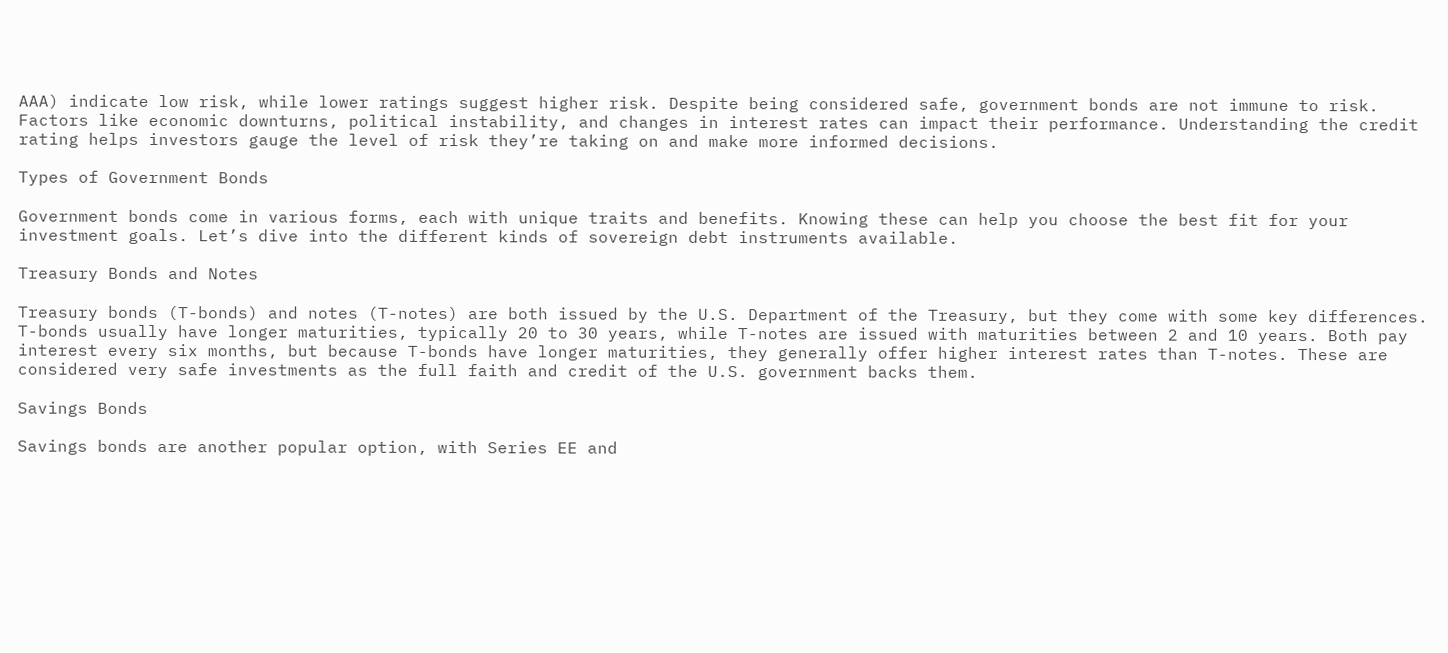AAA) indicate low risk, while lower ratings suggest higher risk. Despite being considered safe, government bonds are not immune to risk. Factors like economic downturns, political instability, and changes in interest rates can impact their performance. Understanding the credit rating helps investors gauge the level of risk they’re taking on and make more informed decisions.

Types of Government Bonds

Government bonds come in various forms, each with unique traits and benefits. Knowing these can help you choose the best fit for your investment goals. Let’s dive into the different kinds of sovereign debt instruments available.

Treasury Bonds and Notes

Treasury bonds (T-bonds) and notes (T-notes) are both issued by the U.S. Department of the Treasury, but they come with some key differences. T-bonds usually have longer maturities, typically 20 to 30 years, while T-notes are issued with maturities between 2 and 10 years. Both pay interest every six months, but because T-bonds have longer maturities, they generally offer higher interest rates than T-notes. These are considered very safe investments as the full faith and credit of the U.S. government backs them.

Savings Bonds

Savings bonds are another popular option, with Series EE and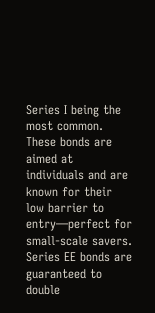Series I being the most common. These bonds are aimed at individuals and are known for their low barrier to entry—perfect for small-scale savers. Series EE bonds are guaranteed to double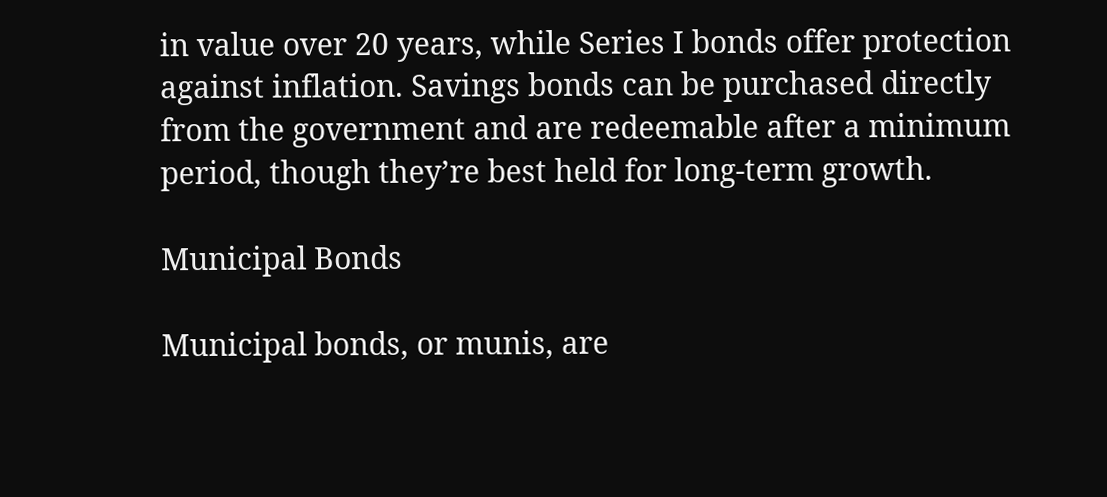in value over 20 years, while Series I bonds offer protection against inflation. Savings bonds can be purchased directly from the government and are redeemable after a minimum period, though they’re best held for long-term growth.

Municipal Bonds

Municipal bonds, or munis, are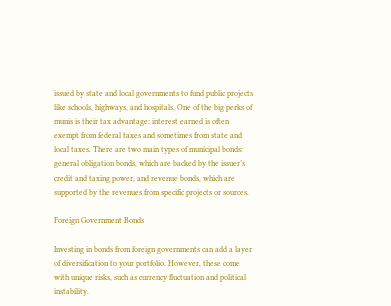issued by state and local governments to fund public projects like schools, highways, and hospitals. One of the big perks of munis is their tax advantage: interest earned is often exempt from federal taxes and sometimes from state and local taxes. There are two main types of municipal bonds: general obligation bonds, which are backed by the issuer’s credit and taxing power, and revenue bonds, which are supported by the revenues from specific projects or sources.

Foreign Government Bonds

Investing in bonds from foreign governments can add a layer of diversification to your portfolio. However, these come with unique risks, such as currency fluctuation and political instability.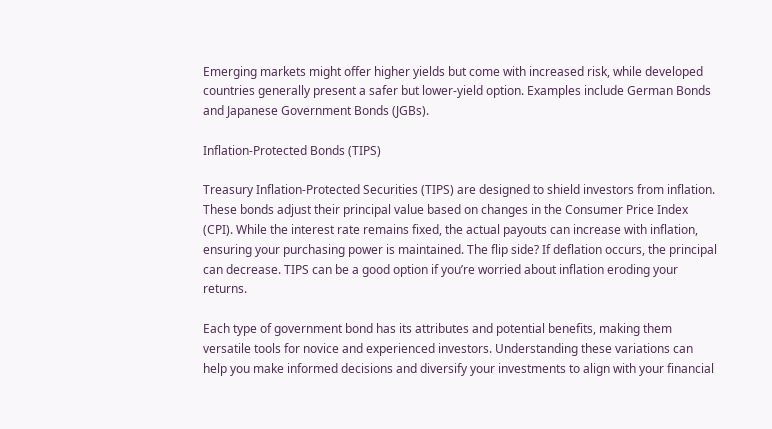Emerging markets might offer higher yields but come with increased risk, while developed countries generally present a safer but lower-yield option. Examples include German Bonds and Japanese Government Bonds (JGBs).

Inflation-Protected Bonds (TIPS)

Treasury Inflation-Protected Securities (TIPS) are designed to shield investors from inflation. These bonds adjust their principal value based on changes in the Consumer Price Index (CPI). While the interest rate remains fixed, the actual payouts can increase with inflation, ensuring your purchasing power is maintained. The flip side? If deflation occurs, the principal can decrease. TIPS can be a good option if you’re worried about inflation eroding your returns.

Each type of government bond has its attributes and potential benefits, making them versatile tools for novice and experienced investors. Understanding these variations can help you make informed decisions and diversify your investments to align with your financial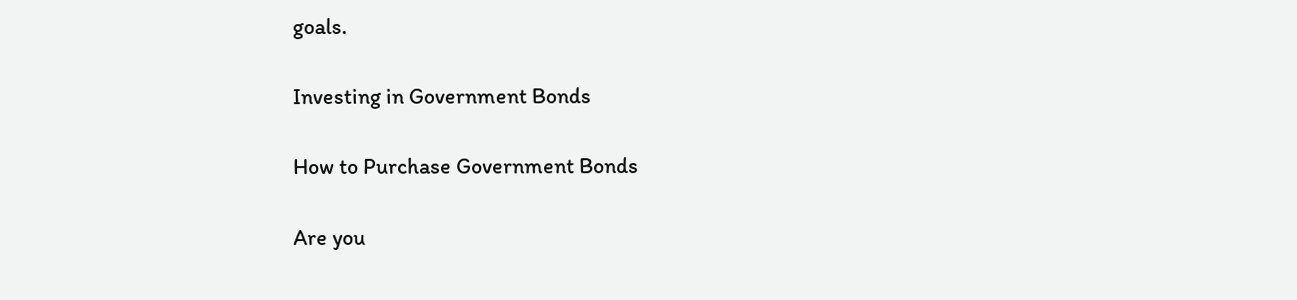goals.

Investing in Government Bonds

How to Purchase Government Bonds

Are you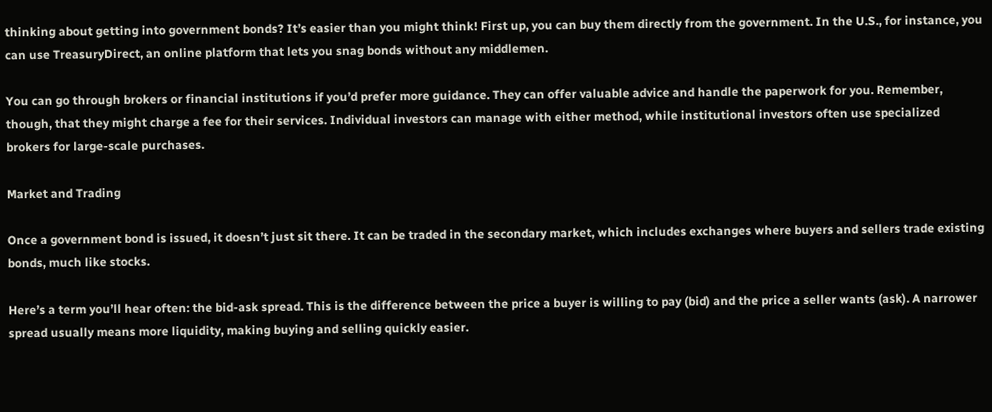thinking about getting into government bonds? It’s easier than you might think! First up, you can buy them directly from the government. In the U.S., for instance, you can use TreasuryDirect, an online platform that lets you snag bonds without any middlemen.

You can go through brokers or financial institutions if you’d prefer more guidance. They can offer valuable advice and handle the paperwork for you. Remember, though, that they might charge a fee for their services. Individual investors can manage with either method, while institutional investors often use specialized brokers for large-scale purchases.

Market and Trading

Once a government bond is issued, it doesn’t just sit there. It can be traded in the secondary market, which includes exchanges where buyers and sellers trade existing bonds, much like stocks.

Here’s a term you’ll hear often: the bid-ask spread. This is the difference between the price a buyer is willing to pay (bid) and the price a seller wants (ask). A narrower spread usually means more liquidity, making buying and selling quickly easier.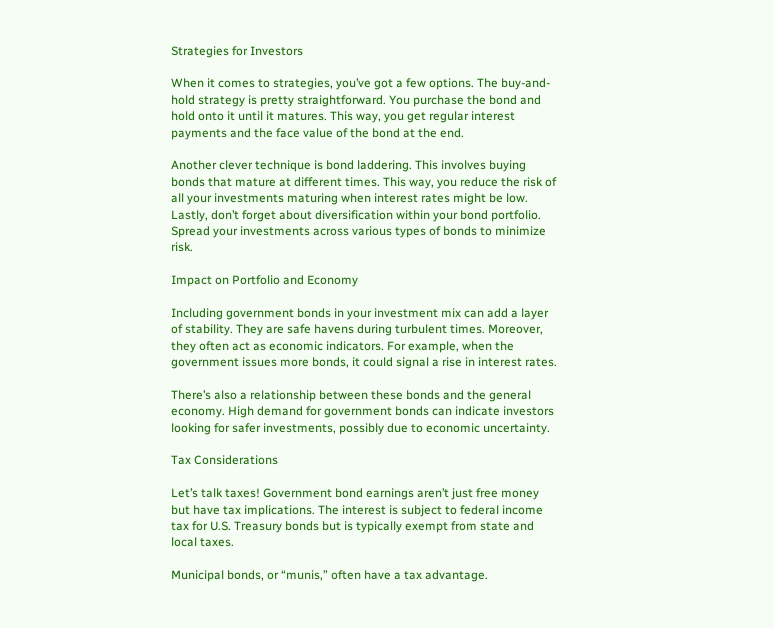Strategies for Investors

When it comes to strategies, you’ve got a few options. The buy-and-hold strategy is pretty straightforward. You purchase the bond and hold onto it until it matures. This way, you get regular interest payments and the face value of the bond at the end.

Another clever technique is bond laddering. This involves buying bonds that mature at different times. This way, you reduce the risk of all your investments maturing when interest rates might be low. Lastly, don’t forget about diversification within your bond portfolio. Spread your investments across various types of bonds to minimize risk.

Impact on Portfolio and Economy

Including government bonds in your investment mix can add a layer of stability. They are safe havens during turbulent times. Moreover, they often act as economic indicators. For example, when the government issues more bonds, it could signal a rise in interest rates.

There’s also a relationship between these bonds and the general economy. High demand for government bonds can indicate investors looking for safer investments, possibly due to economic uncertainty.

Tax Considerations

Let’s talk taxes! Government bond earnings aren’t just free money but have tax implications. The interest is subject to federal income tax for U.S. Treasury bonds but is typically exempt from state and local taxes.

Municipal bonds, or “munis,” often have a tax advantage.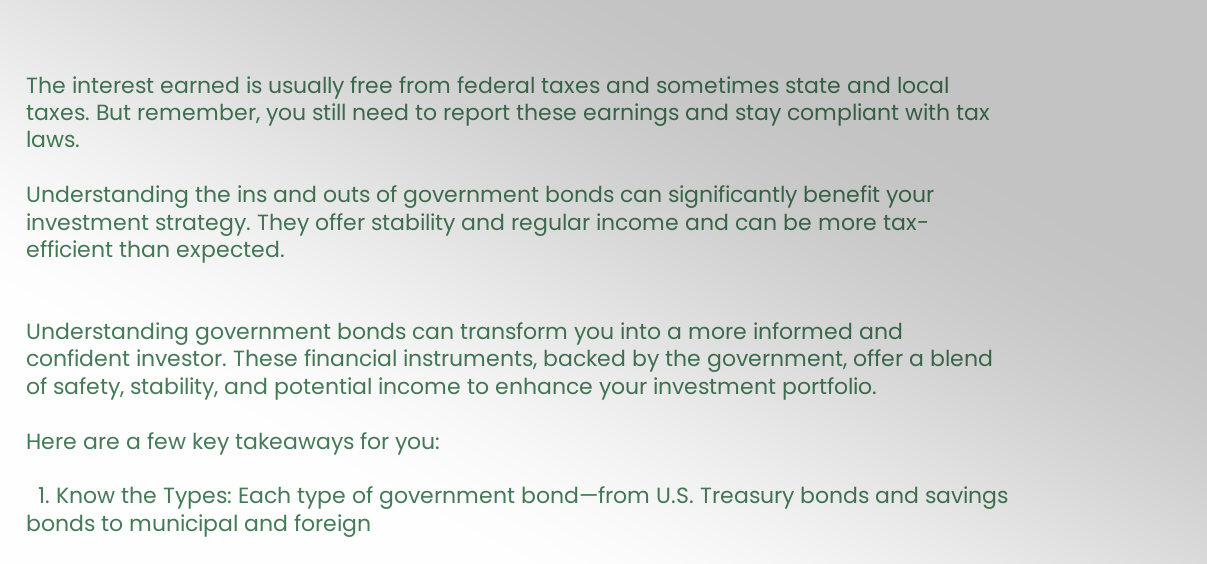The interest earned is usually free from federal taxes and sometimes state and local taxes. But remember, you still need to report these earnings and stay compliant with tax laws.

Understanding the ins and outs of government bonds can significantly benefit your investment strategy. They offer stability and regular income and can be more tax-efficient than expected.


Understanding government bonds can transform you into a more informed and confident investor. These financial instruments, backed by the government, offer a blend of safety, stability, and potential income to enhance your investment portfolio.

Here are a few key takeaways for you:

  1. Know the Types: Each type of government bond—from U.S. Treasury bonds and savings bonds to municipal and foreign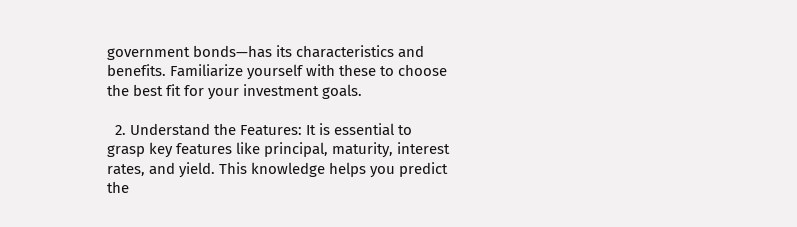government bonds—has its characteristics and benefits. Familiarize yourself with these to choose the best fit for your investment goals.

  2. Understand the Features: It is essential to grasp key features like principal, maturity, interest rates, and yield. This knowledge helps you predict the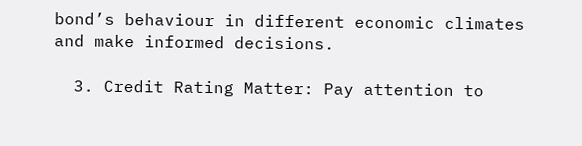bond’s behaviour in different economic climates and make informed decisions.

  3. Credit Rating Matter: Pay attention to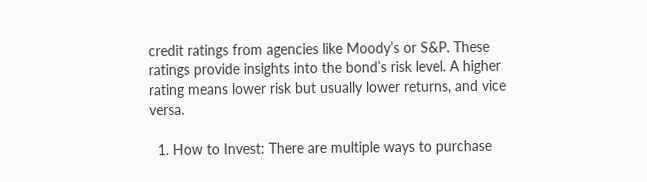credit ratings from agencies like Moody’s or S&P. These ratings provide insights into the bond’s risk level. A higher rating means lower risk but usually lower returns, and vice versa.

  1. How to Invest: There are multiple ways to purchase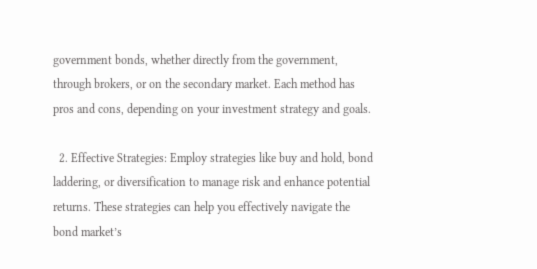government bonds, whether directly from the government, through brokers, or on the secondary market. Each method has pros and cons, depending on your investment strategy and goals.

  2. Effective Strategies: Employ strategies like buy and hold, bond laddering, or diversification to manage risk and enhance potential returns. These strategies can help you effectively navigate the bond market’s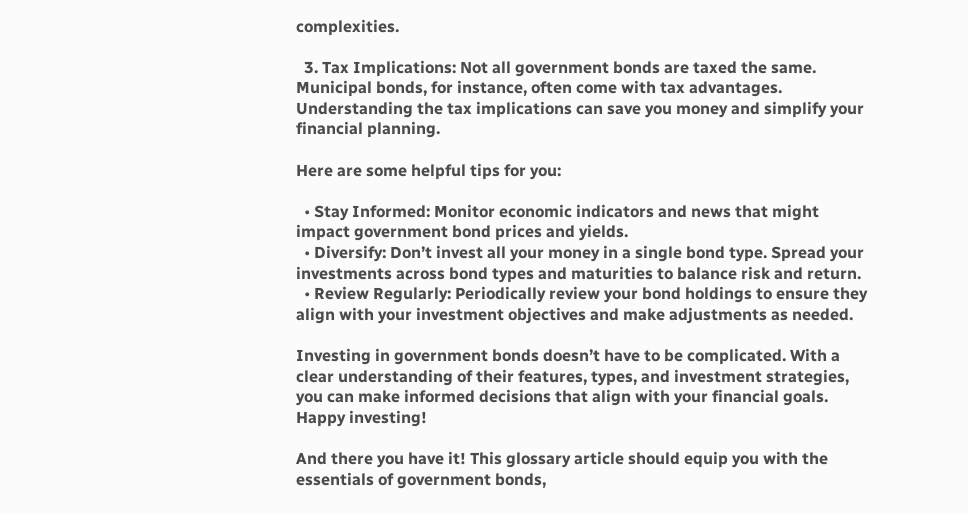complexities.

  3. Tax Implications: Not all government bonds are taxed the same. Municipal bonds, for instance, often come with tax advantages. Understanding the tax implications can save you money and simplify your financial planning.

Here are some helpful tips for you:

  • Stay Informed: Monitor economic indicators and news that might impact government bond prices and yields.
  • Diversify: Don’t invest all your money in a single bond type. Spread your investments across bond types and maturities to balance risk and return.
  • Review Regularly: Periodically review your bond holdings to ensure they align with your investment objectives and make adjustments as needed.

Investing in government bonds doesn’t have to be complicated. With a clear understanding of their features, types, and investment strategies, you can make informed decisions that align with your financial goals. Happy investing!

And there you have it! This glossary article should equip you with the essentials of government bonds,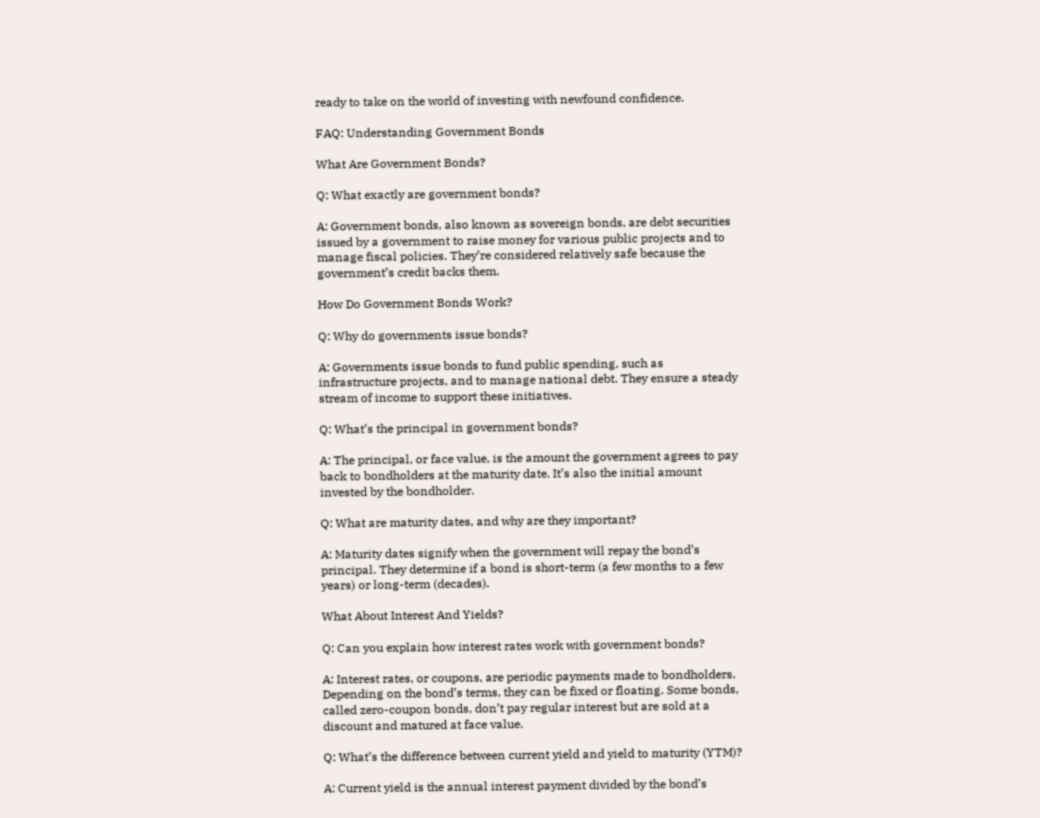ready to take on the world of investing with newfound confidence.

FAQ: Understanding Government Bonds

What Are Government Bonds?

Q: What exactly are government bonds?

A: Government bonds, also known as sovereign bonds, are debt securities issued by a government to raise money for various public projects and to manage fiscal policies. They’re considered relatively safe because the government’s credit backs them.

How Do Government Bonds Work?

Q: Why do governments issue bonds?

A: Governments issue bonds to fund public spending, such as infrastructure projects, and to manage national debt. They ensure a steady stream of income to support these initiatives.

Q: What’s the principal in government bonds?

A: The principal, or face value, is the amount the government agrees to pay back to bondholders at the maturity date. It’s also the initial amount invested by the bondholder.

Q: What are maturity dates, and why are they important?

A: Maturity dates signify when the government will repay the bond’s principal. They determine if a bond is short-term (a few months to a few years) or long-term (decades).

What About Interest And Yields?

Q: Can you explain how interest rates work with government bonds?

A: Interest rates, or coupons, are periodic payments made to bondholders. Depending on the bond’s terms, they can be fixed or floating. Some bonds, called zero-coupon bonds, don’t pay regular interest but are sold at a discount and matured at face value.

Q: What’s the difference between current yield and yield to maturity (YTM)?

A: Current yield is the annual interest payment divided by the bond’s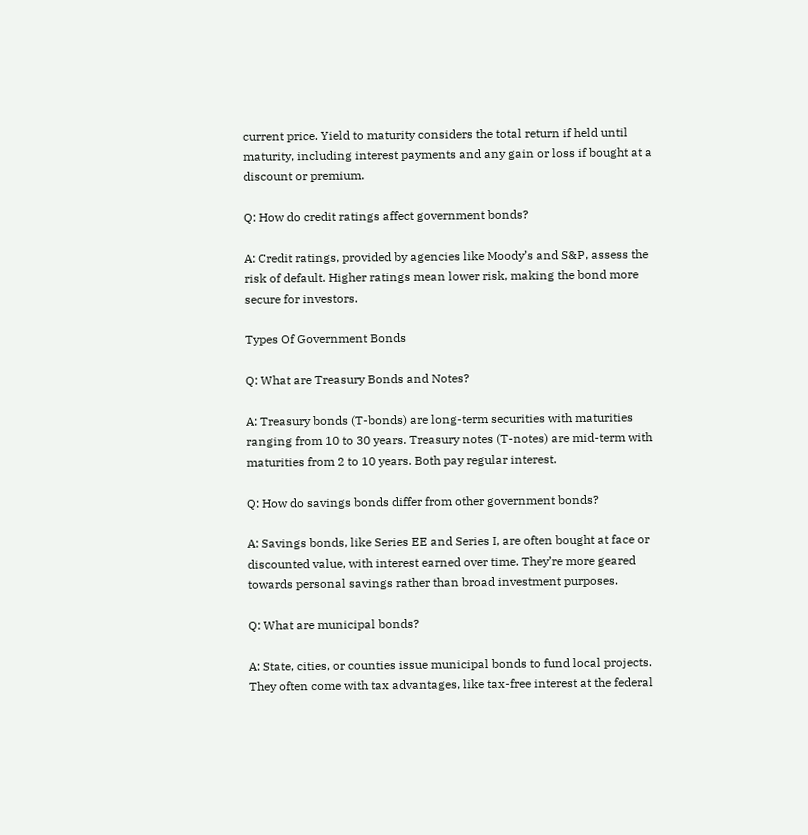current price. Yield to maturity considers the total return if held until maturity, including interest payments and any gain or loss if bought at a discount or premium.

Q: How do credit ratings affect government bonds?

A: Credit ratings, provided by agencies like Moody’s and S&P, assess the risk of default. Higher ratings mean lower risk, making the bond more secure for investors.

Types Of Government Bonds

Q: What are Treasury Bonds and Notes?

A: Treasury bonds (T-bonds) are long-term securities with maturities ranging from 10 to 30 years. Treasury notes (T-notes) are mid-term with maturities from 2 to 10 years. Both pay regular interest.

Q: How do savings bonds differ from other government bonds?

A: Savings bonds, like Series EE and Series I, are often bought at face or discounted value, with interest earned over time. They’re more geared towards personal savings rather than broad investment purposes.

Q: What are municipal bonds?

A: State, cities, or counties issue municipal bonds to fund local projects. They often come with tax advantages, like tax-free interest at the federal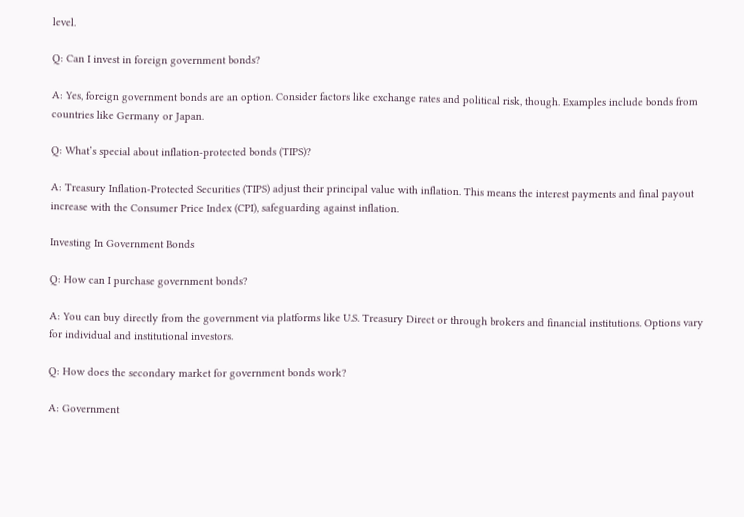level.

Q: Can I invest in foreign government bonds?

A: Yes, foreign government bonds are an option. Consider factors like exchange rates and political risk, though. Examples include bonds from countries like Germany or Japan.

Q: What’s special about inflation-protected bonds (TIPS)?

A: Treasury Inflation-Protected Securities (TIPS) adjust their principal value with inflation. This means the interest payments and final payout increase with the Consumer Price Index (CPI), safeguarding against inflation.

Investing In Government Bonds

Q: How can I purchase government bonds?

A: You can buy directly from the government via platforms like U.S. Treasury Direct or through brokers and financial institutions. Options vary for individual and institutional investors.

Q: How does the secondary market for government bonds work?

A: Government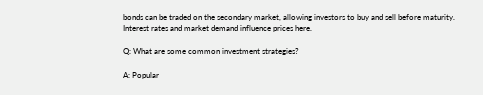bonds can be traded on the secondary market, allowing investors to buy and sell before maturity. Interest rates and market demand influence prices here.

Q: What are some common investment strategies?

A: Popular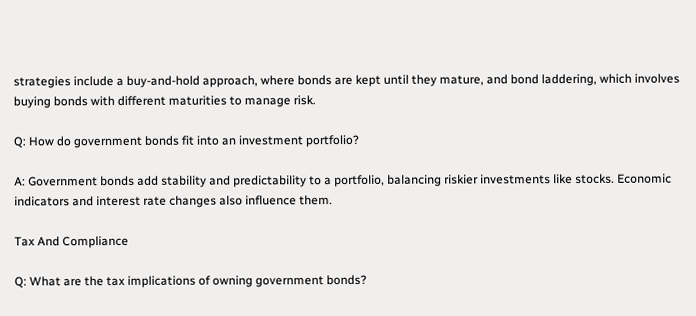strategies include a buy-and-hold approach, where bonds are kept until they mature, and bond laddering, which involves buying bonds with different maturities to manage risk.

Q: How do government bonds fit into an investment portfolio?

A: Government bonds add stability and predictability to a portfolio, balancing riskier investments like stocks. Economic indicators and interest rate changes also influence them.

Tax And Compliance

Q: What are the tax implications of owning government bonds?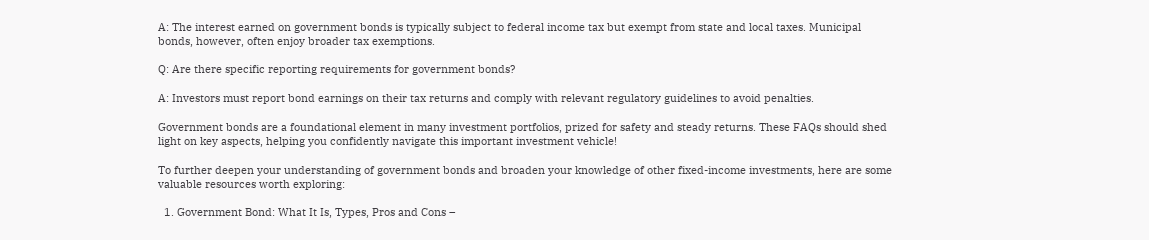A: The interest earned on government bonds is typically subject to federal income tax but exempt from state and local taxes. Municipal bonds, however, often enjoy broader tax exemptions.

Q: Are there specific reporting requirements for government bonds?

A: Investors must report bond earnings on their tax returns and comply with relevant regulatory guidelines to avoid penalties.

Government bonds are a foundational element in many investment portfolios, prized for safety and steady returns. These FAQs should shed light on key aspects, helping you confidently navigate this important investment vehicle!

To further deepen your understanding of government bonds and broaden your knowledge of other fixed-income investments, here are some valuable resources worth exploring:

  1. Government Bond: What It Is, Types, Pros and Cons –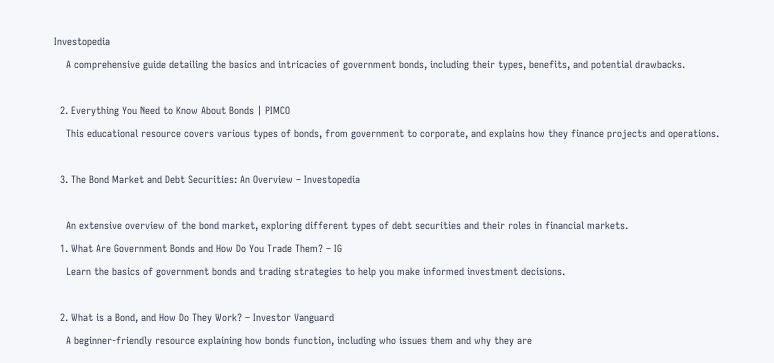Investopedia
    A comprehensive guide detailing the basics and intricacies of government bonds, including their types, benefits, and potential drawbacks.

  2. Everything You Need to Know About Bonds | PIMCO
    This educational resource covers various types of bonds, from government to corporate, and explains how they finance projects and operations.

  3. The Bond Market and Debt Securities: An Overview – Investopedia

    An extensive overview of the bond market, exploring different types of debt securities and their roles in financial markets.
  1. What Are Government Bonds and How Do You Trade Them? – IG
    Learn the basics of government bonds and trading strategies to help you make informed investment decisions.

  2. What is a Bond, and How Do They Work? – Investor Vanguard
    A beginner-friendly resource explaining how bonds function, including who issues them and why they are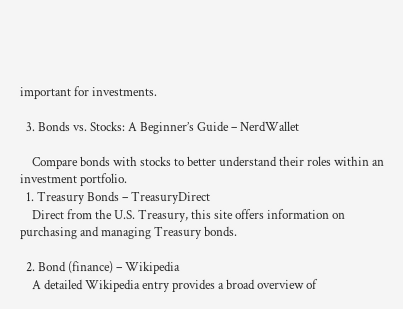important for investments.

  3. Bonds vs. Stocks: A Beginner’s Guide – NerdWallet

    Compare bonds with stocks to better understand their roles within an investment portfolio.
  1. Treasury Bonds – TreasuryDirect
    Direct from the U.S. Treasury, this site offers information on purchasing and managing Treasury bonds.

  2. Bond (finance) – Wikipedia
    A detailed Wikipedia entry provides a broad overview of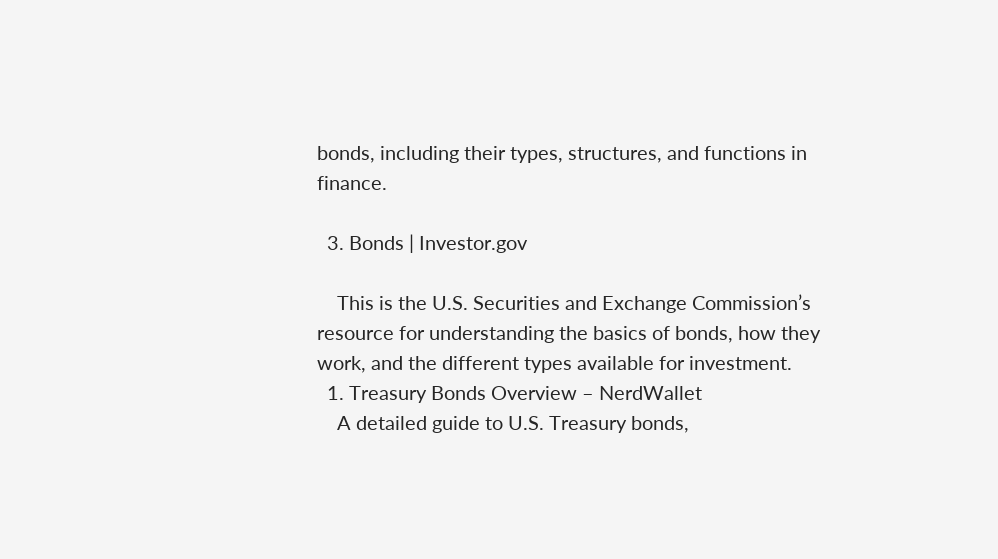bonds, including their types, structures, and functions in finance.

  3. Bonds | Investor.gov

    This is the U.S. Securities and Exchange Commission’s resource for understanding the basics of bonds, how they work, and the different types available for investment.
  1. Treasury Bonds Overview – NerdWallet
    A detailed guide to U.S. Treasury bonds,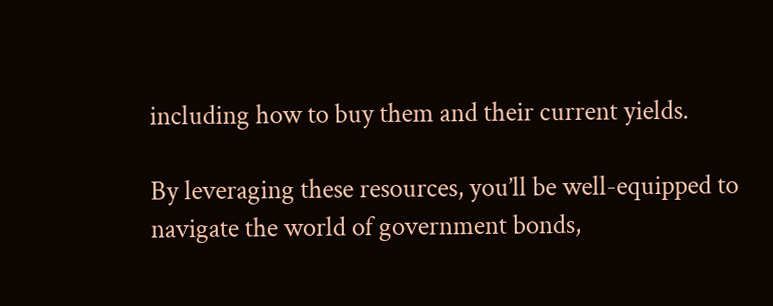including how to buy them and their current yields.

By leveraging these resources, you’ll be well-equipped to navigate the world of government bonds,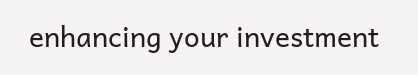enhancing your investment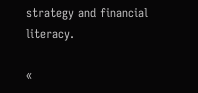strategy and financial literacy.

«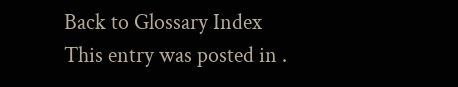Back to Glossary Index
This entry was posted in .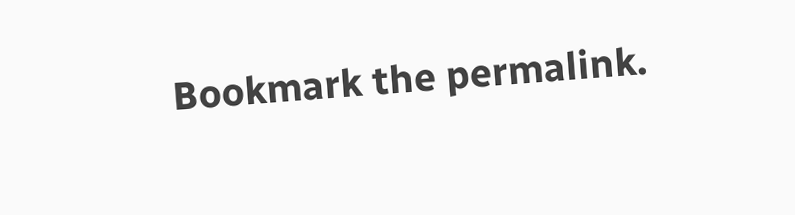Bookmark the permalink.